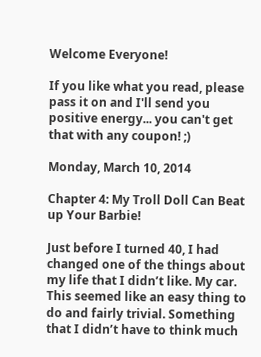Welcome Everyone!

If you like what you read, please pass it on and I'll send you positive energy... you can't get that with any coupon! ;)

Monday, March 10, 2014

Chapter 4: My Troll Doll Can Beat up Your Barbie!

Just before I turned 40, I had changed one of the things about my life that I didn’t like. My car. This seemed like an easy thing to do and fairly trivial. Something that I didn’t have to think much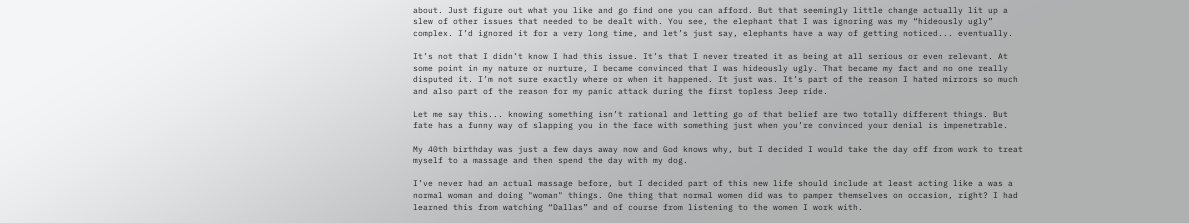about. Just figure out what you like and go find one you can afford. But that seemingly little change actually lit up a slew of other issues that needed to be dealt with. You see, the elephant that I was ignoring was my “hideously ugly” complex. I’d ignored it for a very long time, and let’s just say, elephants have a way of getting noticed... eventually.

It’s not that I didn’t know I had this issue. It’s that I never treated it as being at all serious or even relevant. At some point in my nature or nurture, I became convinced that I was hideously ugly. That became my fact and no one really disputed it. I’m not sure exactly where or when it happened. It just was. It’s part of the reason I hated mirrors so much and also part of the reason for my panic attack during the first topless Jeep ride.

Let me say this... knowing something isn’t rational and letting go of that belief are two totally different things. But fate has a funny way of slapping you in the face with something just when you’re convinced your denial is impenetrable.

My 40th birthday was just a few days away now and God knows why, but I decided I would take the day off from work to treat myself to a massage and then spend the day with my dog.

I’ve never had an actual massage before, but I decided part of this new life should include at least acting like a was a normal woman and doing "woman" things. One thing that normal women did was to pamper themselves on occasion, right? I had learned this from watching “Dallas” and of course from listening to the women I work with.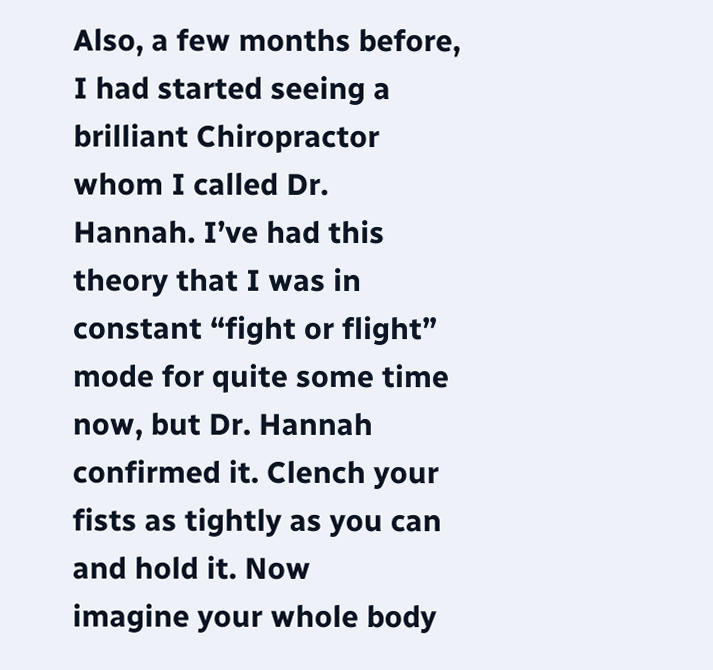Also, a few months before, I had started seeing a brilliant Chiropractor whom I called Dr.
Hannah. I’ve had this theory that I was in constant “fight or flight” mode for quite some time
now, but Dr. Hannah confirmed it. Clench your fists as tightly as you can and hold it. Now
imagine your whole body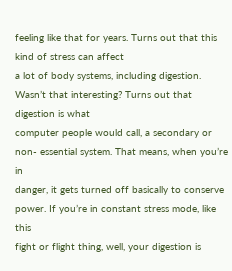feeling like that for years. Turns out that this kind of stress can affect
a lot of body systems, including digestion. Wasn’t that interesting? Turns out that digestion is what
computer people would call, a secondary or non- essential system. That means, when you’re in
danger, it gets turned off basically to conserve power. If you’re in constant stress mode, like this
fight or flight thing, well, your digestion is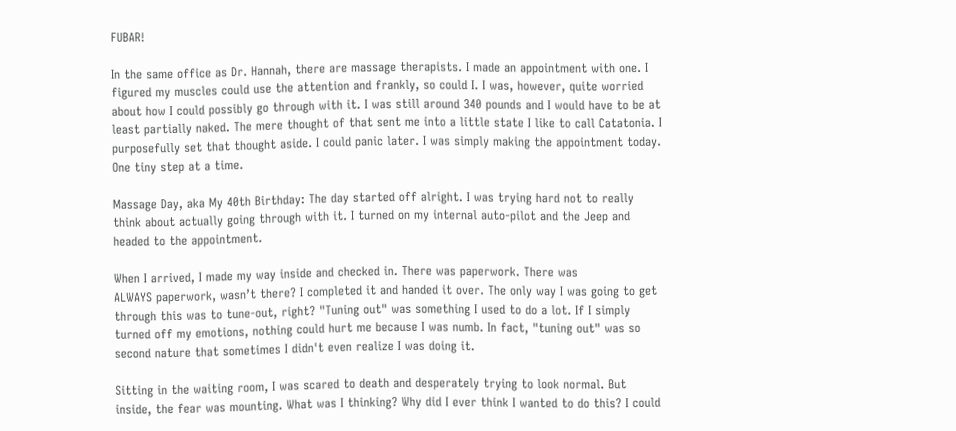FUBAR!

In the same office as Dr. Hannah, there are massage therapists. I made an appointment with one. I figured my muscles could use the attention and frankly, so could I. I was, however, quite worried about how I could possibly go through with it. I was still around 340 pounds and I would have to be at least partially naked. The mere thought of that sent me into a little state I like to call Catatonia. I purposefully set that thought aside. I could panic later. I was simply making the appointment today. One tiny step at a time.

Massage Day, aka My 40th Birthday: The day started off alright. I was trying hard not to really think about actually going through with it. I turned on my internal auto-pilot and the Jeep and headed to the appointment.

When I arrived, I made my way inside and checked in. There was paperwork. There was
ALWAYS paperwork, wasn’t there? I completed it and handed it over. The only way I was going to get through this was to tune-out, right? "Tuning out" was something I used to do a lot. If I simply turned off my emotions, nothing could hurt me because I was numb. In fact, "tuning out" was so second nature that sometimes I didn't even realize I was doing it.

Sitting in the waiting room, I was scared to death and desperately trying to look normal. But inside, the fear was mounting. What was I thinking? Why did I ever think I wanted to do this? I could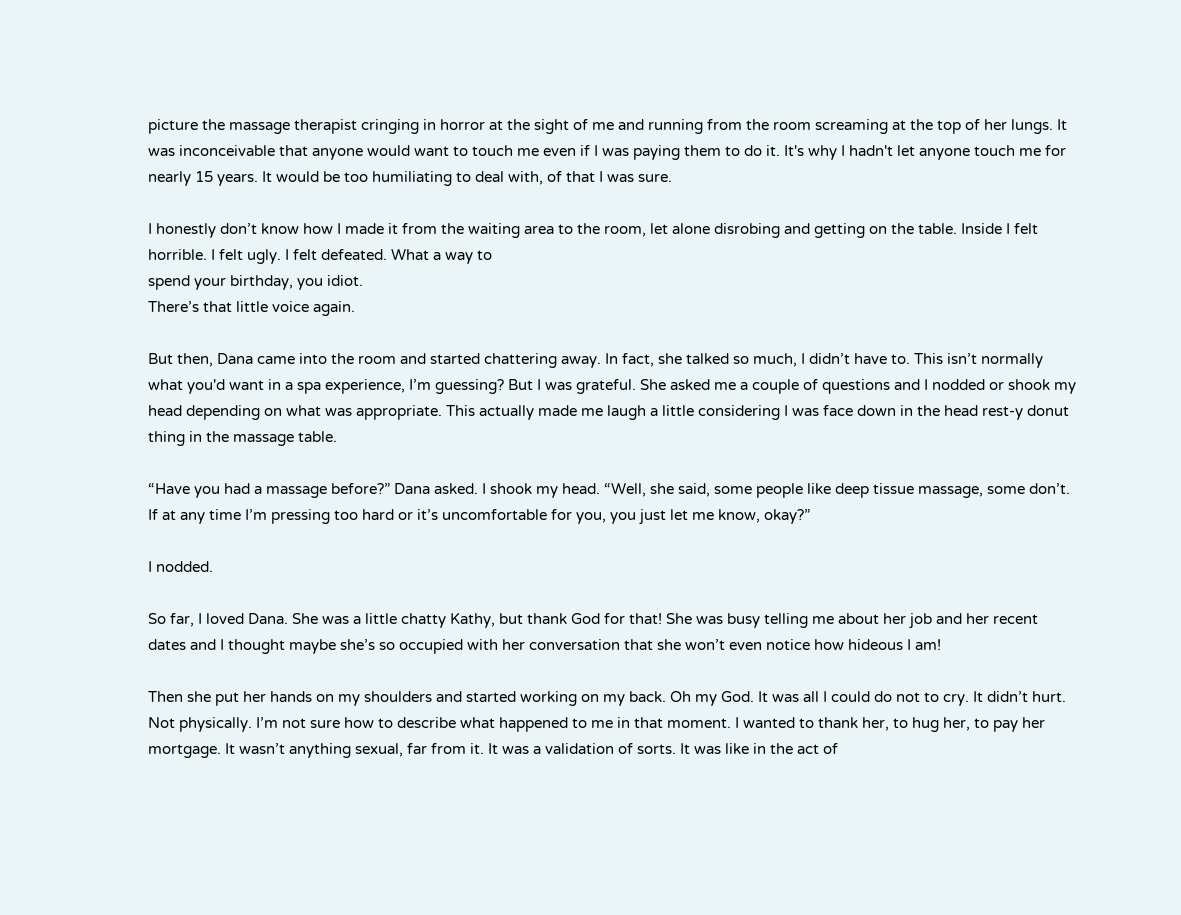picture the massage therapist cringing in horror at the sight of me and running from the room screaming at the top of her lungs. It was inconceivable that anyone would want to touch me even if I was paying them to do it. It's why I hadn't let anyone touch me for nearly 15 years. It would be too humiliating to deal with, of that I was sure.

I honestly don’t know how I made it from the waiting area to the room, let alone disrobing and getting on the table. Inside I felt horrible. I felt ugly. I felt defeated. What a way to
spend your birthday, you idiot.
There’s that little voice again.

But then, Dana came into the room and started chattering away. In fact, she talked so much, I didn’t have to. This isn’t normally what you'd want in a spa experience, I’m guessing? But I was grateful. She asked me a couple of questions and I nodded or shook my head depending on what was appropriate. This actually made me laugh a little considering I was face down in the head rest-y donut thing in the massage table.

“Have you had a massage before?” Dana asked. I shook my head. “Well, she said, some people like deep tissue massage, some don’t. If at any time I’m pressing too hard or it’s uncomfortable for you, you just let me know, okay?”

I nodded.

So far, I loved Dana. She was a little chatty Kathy, but thank God for that! She was busy telling me about her job and her recent dates and I thought maybe she’s so occupied with her conversation that she won’t even notice how hideous I am!

Then she put her hands on my shoulders and started working on my back. Oh my God. It was all I could do not to cry. It didn’t hurt. Not physically. I’m not sure how to describe what happened to me in that moment. I wanted to thank her, to hug her, to pay her mortgage. It wasn’t anything sexual, far from it. It was a validation of sorts. It was like in the act of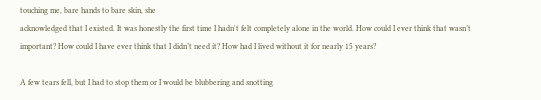touching me, bare hands to bare skin, she
acknowledged that I existed. It was honestly the first time I hadn't felt completely alone in the world. How could I ever think that wasn’t important? How could I have ever think that I didn’t need it? How had I lived without it for nearly 15 years?

A few tears fell, but I had to stop them or I would be blubbering and snotting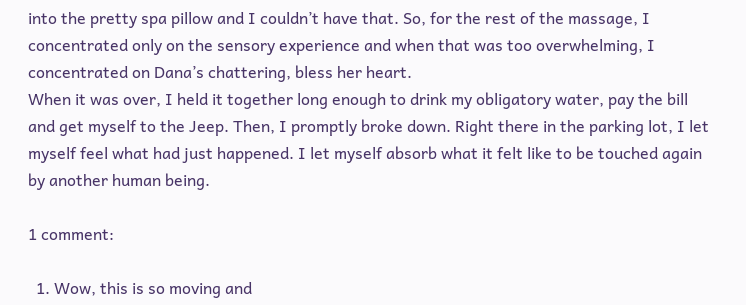into the pretty spa pillow and I couldn’t have that. So, for the rest of the massage, I concentrated only on the sensory experience and when that was too overwhelming, I concentrated on Dana’s chattering, bless her heart.
When it was over, I held it together long enough to drink my obligatory water, pay the bill and get myself to the Jeep. Then, I promptly broke down. Right there in the parking lot, I let myself feel what had just happened. I let myself absorb what it felt like to be touched again by another human being.

1 comment:

  1. Wow, this is so moving and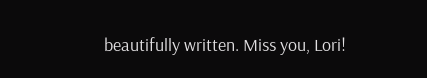beautifully written. Miss you, Lori!